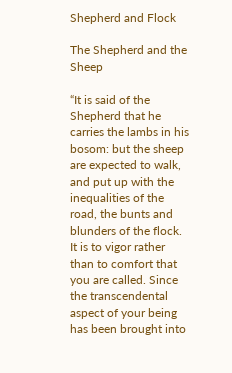Shepherd and Flock

The Shepherd and the Sheep

“It is said of the Shepherd that he carries the lambs in his bosom: but the sheep are expected to walk, and put up with the inequalities of the road, the bunts and blunders of the flock. It is to vigor rather than to comfort that you are called. Since the transcendental aspect of your being has been brought into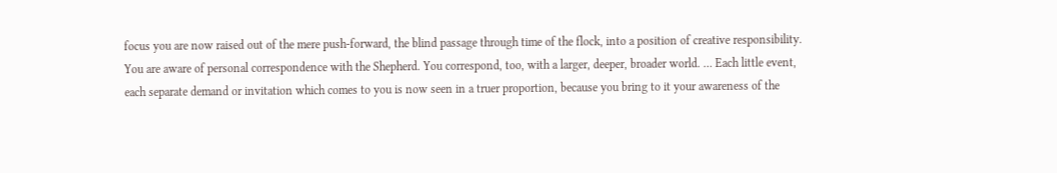focus you are now raised out of the mere push-forward, the blind passage through time of the flock, into a position of creative responsibility. You are aware of personal correspondence with the Shepherd. You correspond, too, with a larger, deeper, broader world. … Each little event, each separate demand or invitation which comes to you is now seen in a truer proportion, because you bring to it your awareness of the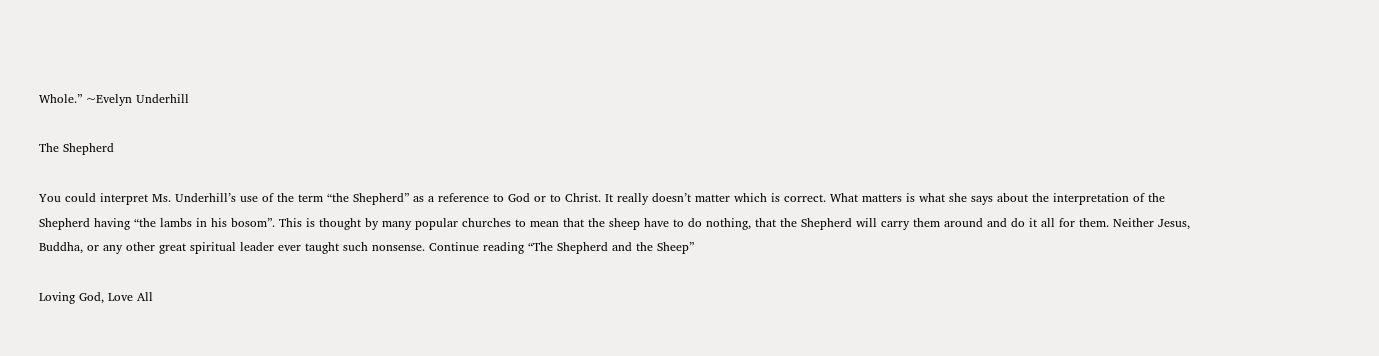Whole.” ~Evelyn Underhill

The Shepherd

You could interpret Ms. Underhill’s use of the term “the Shepherd” as a reference to God or to Christ. It really doesn’t matter which is correct. What matters is what she says about the interpretation of the Shepherd having “the lambs in his bosom”. This is thought by many popular churches to mean that the sheep have to do nothing, that the Shepherd will carry them around and do it all for them. Neither Jesus, Buddha, or any other great spiritual leader ever taught such nonsense. Continue reading “The Shepherd and the Sheep”

Loving God, Love All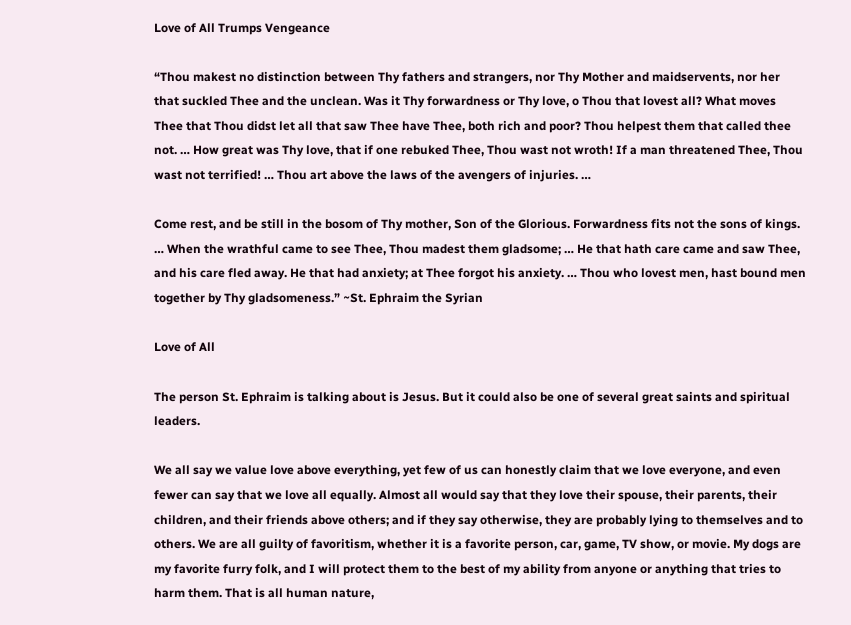Love of All Trumps Vengeance

“Thou makest no distinction between Thy fathers and strangers, nor Thy Mother and maidservents, nor her that suckled Thee and the unclean. Was it Thy forwardness or Thy love, o Thou that lovest all? What moves Thee that Thou didst let all that saw Thee have Thee, both rich and poor? Thou helpest them that called thee not. … How great was Thy love, that if one rebuked Thee, Thou wast not wroth! If a man threatened Thee, Thou wast not terrified! … Thou art above the laws of the avengers of injuries. …

Come rest, and be still in the bosom of Thy mother, Son of the Glorious. Forwardness fits not the sons of kings. … When the wrathful came to see Thee, Thou madest them gladsome; … He that hath care came and saw Thee, and his care fled away. He that had anxiety; at Thee forgot his anxiety. … Thou who lovest men, hast bound men together by Thy gladsomeness.” ~St. Ephraim the Syrian

Love of All

The person St. Ephraim is talking about is Jesus. But it could also be one of several great saints and spiritual leaders.

We all say we value love above everything, yet few of us can honestly claim that we love everyone, and even fewer can say that we love all equally. Almost all would say that they love their spouse, their parents, their children, and their friends above others; and if they say otherwise, they are probably lying to themselves and to others. We are all guilty of favoritism, whether it is a favorite person, car, game, TV show, or movie. My dogs are my favorite furry folk, and I will protect them to the best of my ability from anyone or anything that tries to harm them. That is all human nature,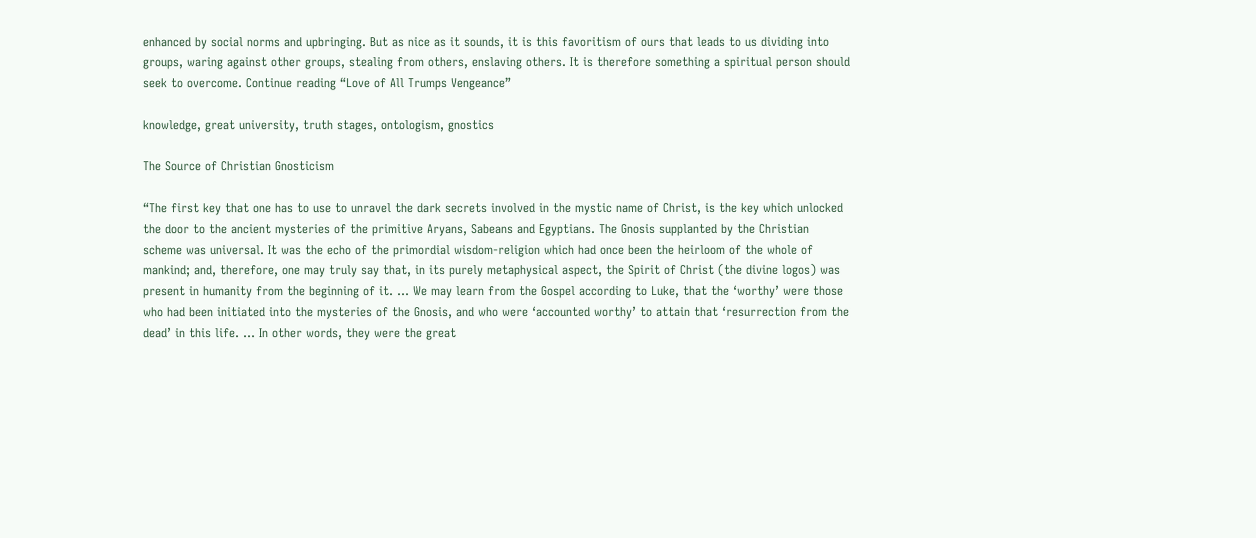enhanced by social norms and upbringing. But as nice as it sounds, it is this favoritism of ours that leads to us dividing into groups, waring against other groups, stealing from others, enslaving others. It is therefore something a spiritual person should seek to overcome. Continue reading “Love of All Trumps Vengeance”

knowledge, great university, truth stages, ontologism, gnostics

The Source of Christian Gnosticism

“The first key that one has to use to unravel the dark secrets involved in the mystic name of Christ, is the key which unlocked the door to the ancient mysteries of the primitive Aryans, Sabeans and Egyptians. The Gnosis supplanted by the Christian scheme was universal. It was the echo of the primordial wisdom-religion which had once been the heirloom of the whole of mankind; and, therefore, one may truly say that, in its purely metaphysical aspect, the Spirit of Christ (the divine logos) was present in humanity from the beginning of it. … We may learn from the Gospel according to Luke, that the ‘worthy’ were those who had been initiated into the mysteries of the Gnosis, and who were ‘accounted worthy’ to attain that ‘resurrection from the dead’ in this life. … In other words, they were the great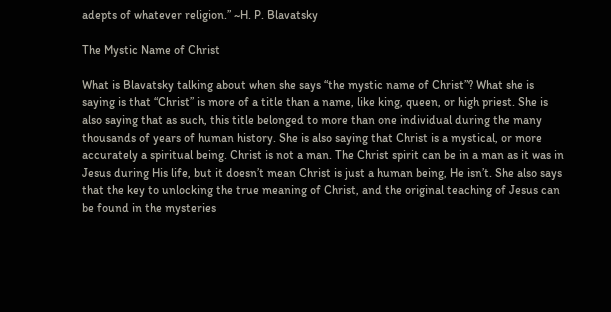adepts of whatever religion.” ~H. P. Blavatsky

The Mystic Name of Christ

What is Blavatsky talking about when she says “the mystic name of Christ”? What she is saying is that “Christ” is more of a title than a name, like king, queen, or high priest. She is also saying that as such, this title belonged to more than one individual during the many thousands of years of human history. She is also saying that Christ is a mystical, or more accurately a spiritual being. Christ is not a man. The Christ spirit can be in a man as it was in Jesus during His life, but it doesn’t mean Christ is just a human being, He isn’t. She also says that the key to unlocking the true meaning of Christ, and the original teaching of Jesus can be found in the mysteries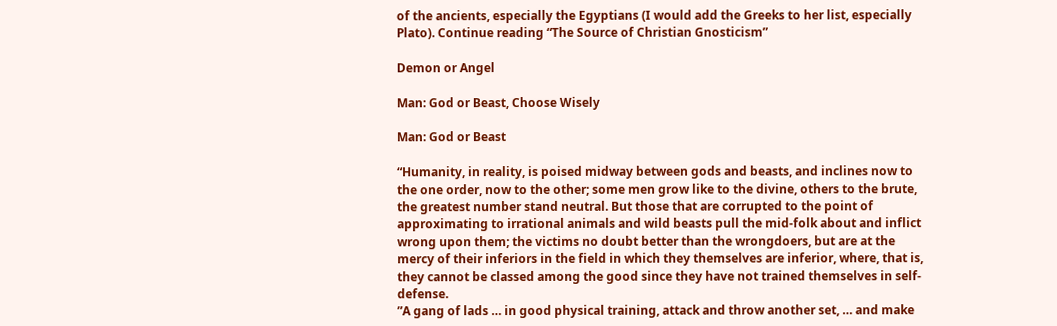of the ancients, especially the Egyptians (I would add the Greeks to her list, especially Plato). Continue reading “The Source of Christian Gnosticism”

Demon or Angel

Man: God or Beast, Choose Wisely

Man: God or Beast

“Humanity, in reality, is poised midway between gods and beasts, and inclines now to the one order, now to the other; some men grow like to the divine, others to the brute, the greatest number stand neutral. But those that are corrupted to the point of approximating to irrational animals and wild beasts pull the mid-folk about and inflict wrong upon them; the victims no doubt better than the wrongdoers, but are at the mercy of their inferiors in the field in which they themselves are inferior, where, that is, they cannot be classed among the good since they have not trained themselves in self-defense.
”A gang of lads … in good physical training, attack and throw another set, … and make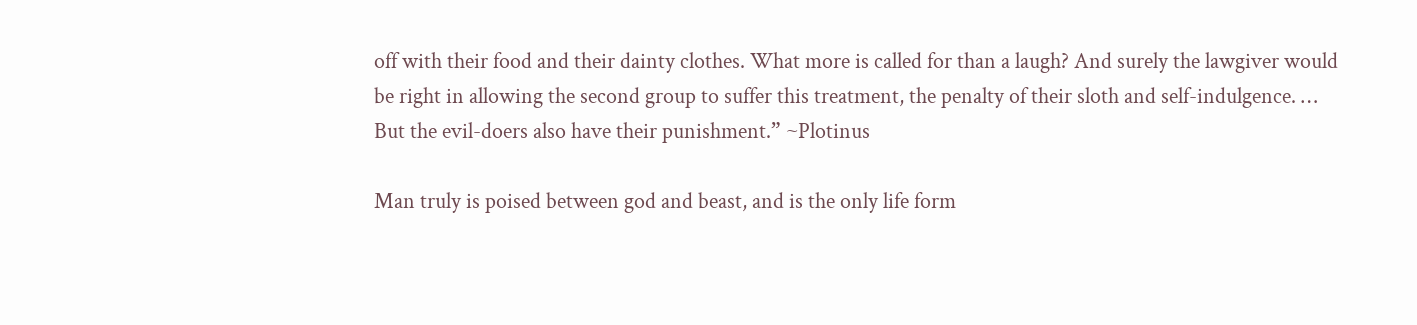off with their food and their dainty clothes. What more is called for than a laugh? And surely the lawgiver would be right in allowing the second group to suffer this treatment, the penalty of their sloth and self-indulgence. … But the evil-doers also have their punishment.” ~Plotinus

Man truly is poised between god and beast, and is the only life form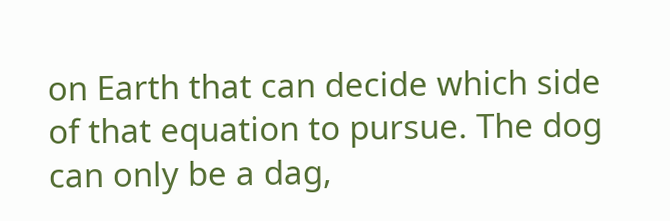on Earth that can decide which side of that equation to pursue. The dog can only be a dag,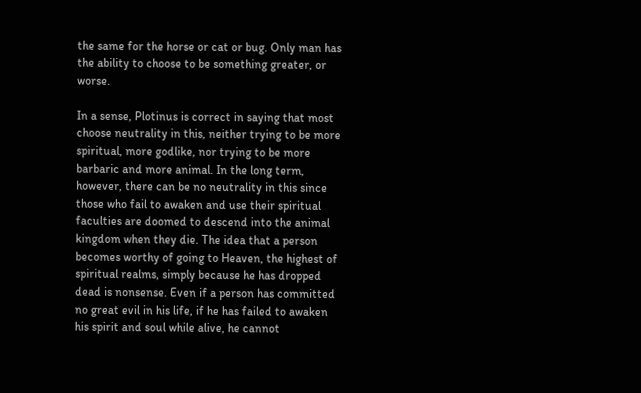the same for the horse or cat or bug. Only man has the ability to choose to be something greater, or worse.

In a sense, Plotinus is correct in saying that most choose neutrality in this, neither trying to be more spiritual, more godlike, nor trying to be more barbaric and more animal. In the long term, however, there can be no neutrality in this since those who fail to awaken and use their spiritual faculties are doomed to descend into the animal kingdom when they die. The idea that a person becomes worthy of going to Heaven, the highest of spiritual realms, simply because he has dropped dead is nonsense. Even if a person has committed no great evil in his life, if he has failed to awaken his spirit and soul while alive, he cannot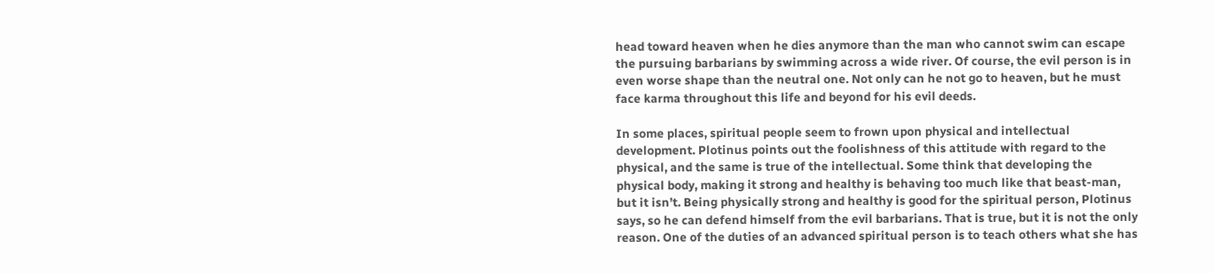head toward heaven when he dies anymore than the man who cannot swim can escape the pursuing barbarians by swimming across a wide river. Of course, the evil person is in even worse shape than the neutral one. Not only can he not go to heaven, but he must face karma throughout this life and beyond for his evil deeds.

In some places, spiritual people seem to frown upon physical and intellectual development. Plotinus points out the foolishness of this attitude with regard to the physical, and the same is true of the intellectual. Some think that developing the physical body, making it strong and healthy is behaving too much like that beast-man, but it isn’t. Being physically strong and healthy is good for the spiritual person, Plotinus says, so he can defend himself from the evil barbarians. That is true, but it is not the only reason. One of the duties of an advanced spiritual person is to teach others what she has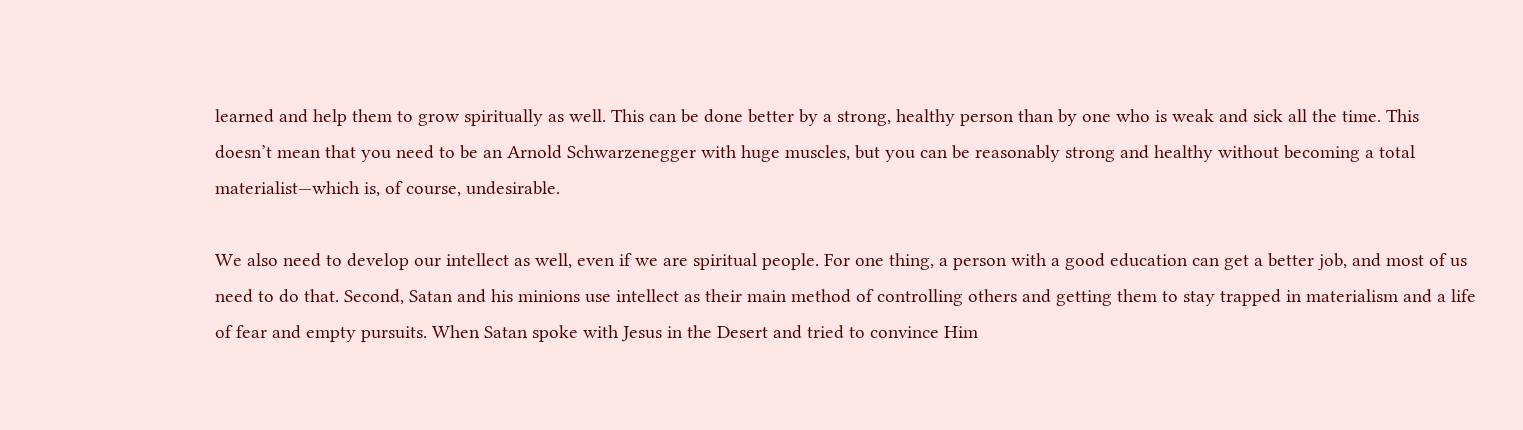learned and help them to grow spiritually as well. This can be done better by a strong, healthy person than by one who is weak and sick all the time. This doesn’t mean that you need to be an Arnold Schwarzenegger with huge muscles, but you can be reasonably strong and healthy without becoming a total materialist—which is, of course, undesirable.

We also need to develop our intellect as well, even if we are spiritual people. For one thing, a person with a good education can get a better job, and most of us need to do that. Second, Satan and his minions use intellect as their main method of controlling others and getting them to stay trapped in materialism and a life of fear and empty pursuits. When Satan spoke with Jesus in the Desert and tried to convince Him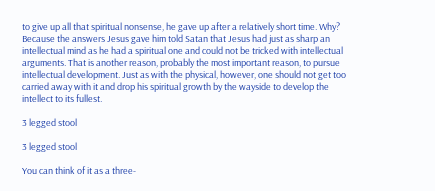to give up all that spiritual nonsense, he gave up after a relatively short time. Why? Because the answers Jesus gave him told Satan that Jesus had just as sharp an intellectual mind as he had a spiritual one and could not be tricked with intellectual arguments. That is another reason, probably the most important reason, to pursue intellectual development. Just as with the physical, however, one should not get too carried away with it and drop his spiritual growth by the wayside to develop the intellect to its fullest.

3 legged stool

3 legged stool

You can think of it as a three-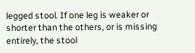legged stool. If one leg is weaker or shorter than the others, or is missing entirely, the stool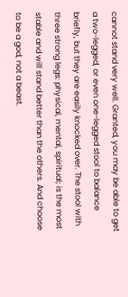cannot stand very well. Granted, you may be able to get a two-legged, or even one-legged stool to balance briefly, but they are easily knocked over. The stool with three strong legs: physical, mental, spiritual; is the most stable and will stand better than the others. And choose to be a god, not a beast.